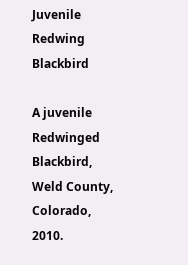Juvenile Redwing Blackbird

A juvenile Redwinged Blackbird, Weld County, Colorado, 2010.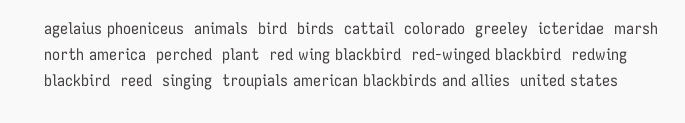agelaius phoeniceus  animals  bird  birds  cattail  colorado  greeley  icteridae  marsh  north america  perched  plant  red wing blackbird  red-winged blackbird  redwing blackbird  reed  singing  troupials american blackbirds and allies  united states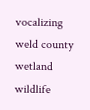vocalizing  weld county  wetland  wildlife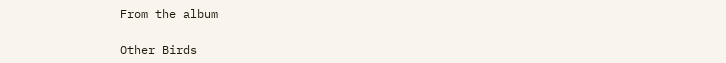From the album

Other Birds